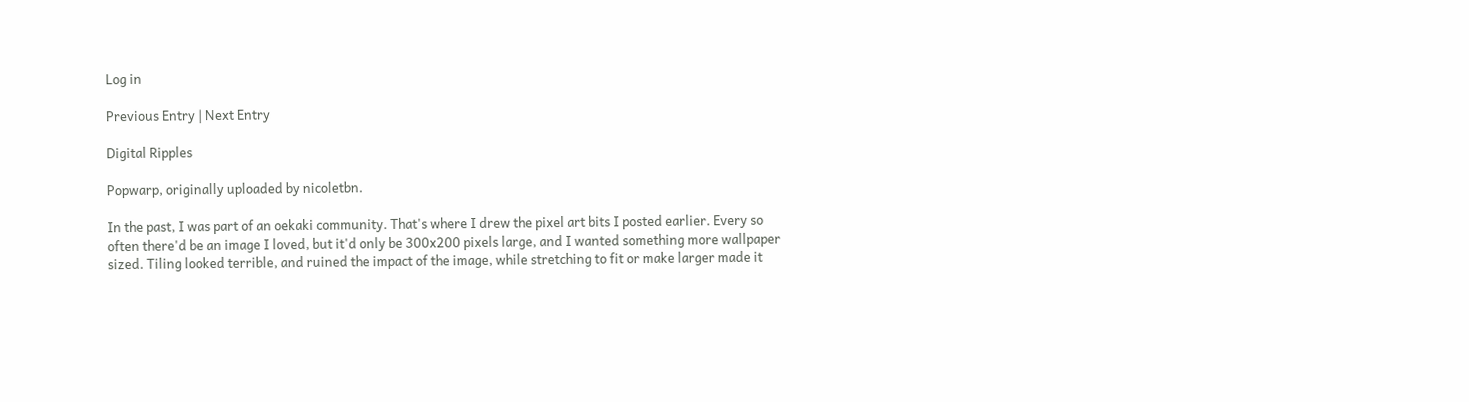Log in

Previous Entry | Next Entry

Digital Ripples

Popwarp, originally uploaded by nicoletbn.

In the past, I was part of an oekaki community. That's where I drew the pixel art bits I posted earlier. Every so often there'd be an image I loved, but it'd only be 300x200 pixels large, and I wanted something more wallpaper sized. Tiling looked terrible, and ruined the impact of the image, while stretching to fit or make larger made it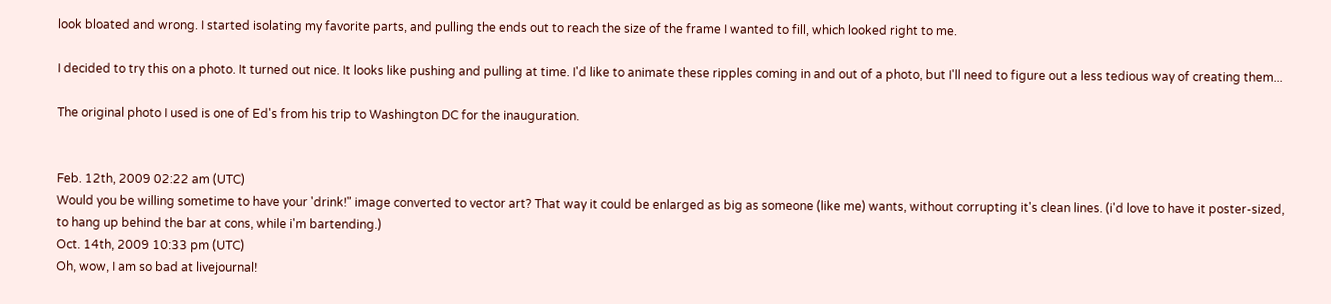look bloated and wrong. I started isolating my favorite parts, and pulling the ends out to reach the size of the frame I wanted to fill, which looked right to me.

I decided to try this on a photo. It turned out nice. It looks like pushing and pulling at time. I'd like to animate these ripples coming in and out of a photo, but I'll need to figure out a less tedious way of creating them...

The original photo I used is one of Ed's from his trip to Washington DC for the inauguration.


Feb. 12th, 2009 02:22 am (UTC)
Would you be willing sometime to have your 'drink!" image converted to vector art? That way it could be enlarged as big as someone (like me) wants, without corrupting it's clean lines. (i'd love to have it poster-sized, to hang up behind the bar at cons, while i'm bartending.)
Oct. 14th, 2009 10:33 pm (UTC)
Oh, wow, I am so bad at livejournal!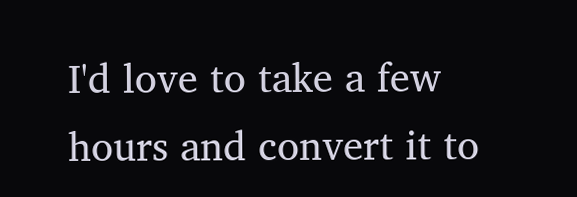I'd love to take a few hours and convert it to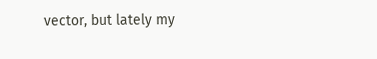vector, but lately my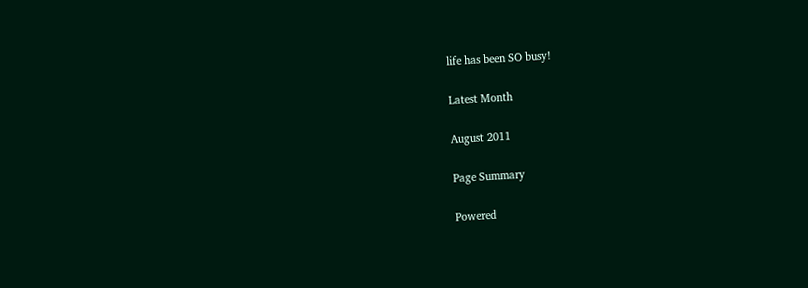life has been SO busy!

Latest Month

August 2011

Page Summary

Powered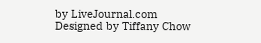by LiveJournal.com
Designed by Tiffany Chow